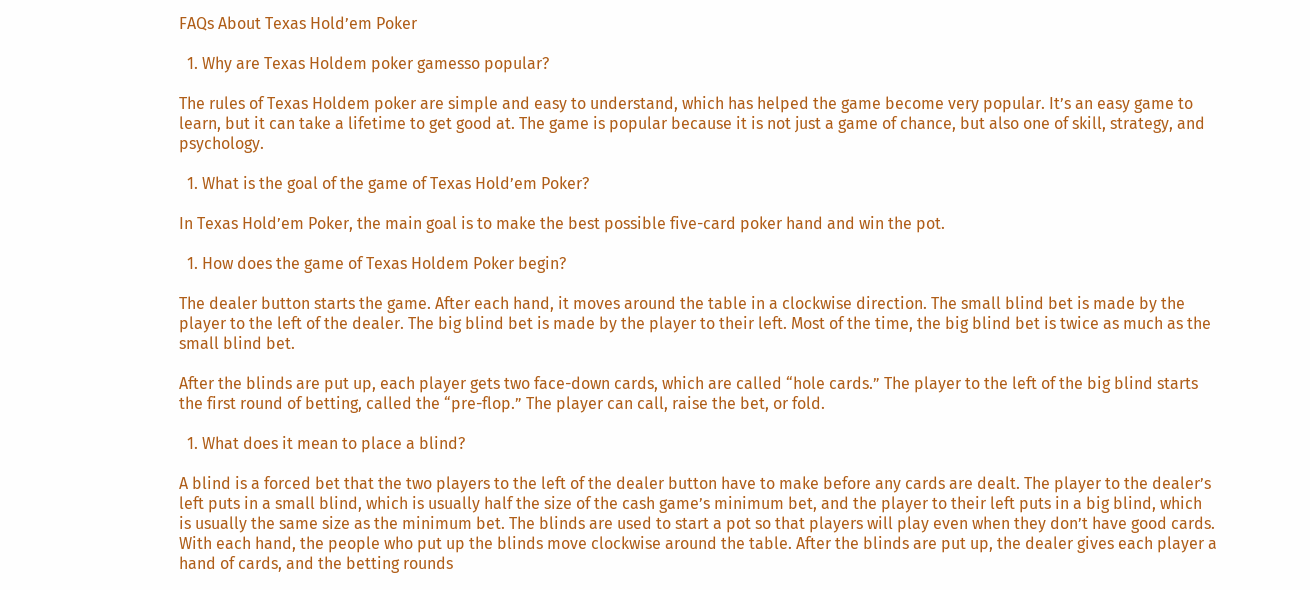FAQs About Texas Hold’em Poker

  1. Why are Texas Holdem poker gamesso popular?

The rules of Texas Holdem poker are simple and easy to understand, which has helped the game become very popular. It’s an easy game to learn, but it can take a lifetime to get good at. The game is popular because it is not just a game of chance, but also one of skill, strategy, and psychology.

  1. What is the goal of the game of Texas Hold’em Poker?

In Texas Hold’em Poker, the main goal is to make the best possible five-card poker hand and win the pot.

  1. How does the game of Texas Holdem Poker begin?

The dealer button starts the game. After each hand, it moves around the table in a clockwise direction. The small blind bet is made by the player to the left of the dealer. The big blind bet is made by the player to their left. Most of the time, the big blind bet is twice as much as the small blind bet.

After the blinds are put up, each player gets two face-down cards, which are called “hole cards.” The player to the left of the big blind starts the first round of betting, called the “pre-flop.” The player can call, raise the bet, or fold.

  1. What does it mean to place a blind?

A blind is a forced bet that the two players to the left of the dealer button have to make before any cards are dealt. The player to the dealer’s left puts in a small blind, which is usually half the size of the cash game’s minimum bet, and the player to their left puts in a big blind, which is usually the same size as the minimum bet. The blinds are used to start a pot so that players will play even when they don’t have good cards. With each hand, the people who put up the blinds move clockwise around the table. After the blinds are put up, the dealer gives each player a hand of cards, and the betting rounds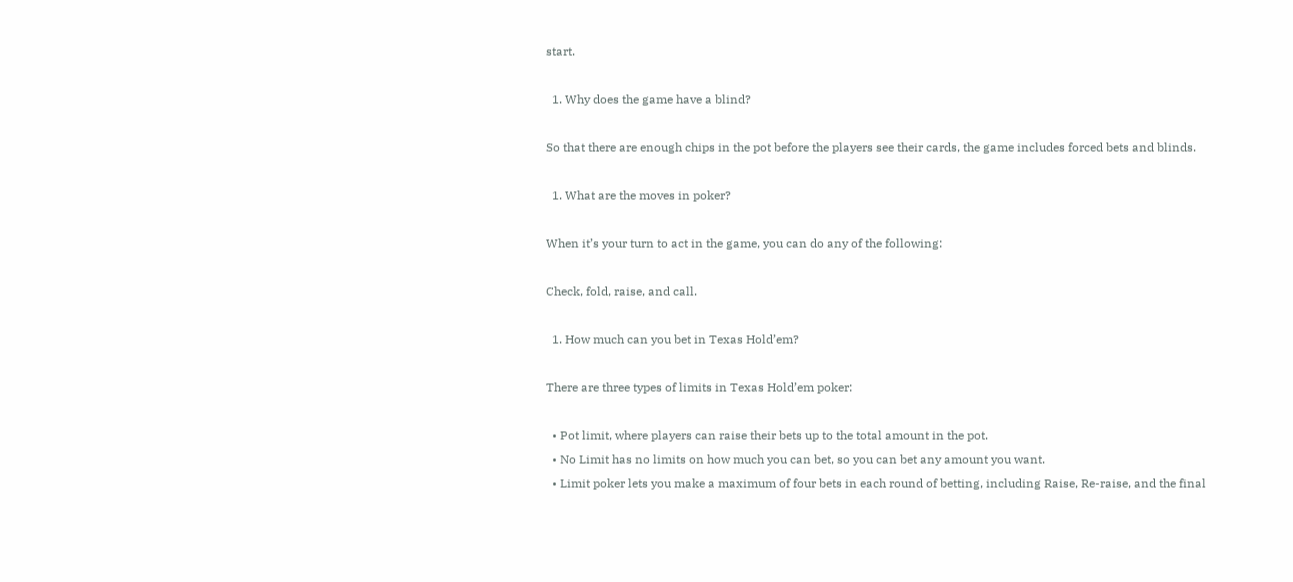start.

  1. Why does the game have a blind?

So that there are enough chips in the pot before the players see their cards, the game includes forced bets and blinds.

  1. What are the moves in poker?

When it’s your turn to act in the game, you can do any of the following:

Check, fold, raise, and call.

  1. How much can you bet in Texas Hold’em?

There are three types of limits in Texas Hold’em poker:

  • Pot limit, where players can raise their bets up to the total amount in the pot.
  • No Limit has no limits on how much you can bet, so you can bet any amount you want.
  • Limit poker lets you make a maximum of four bets in each round of betting, including Raise, Re-raise, and the final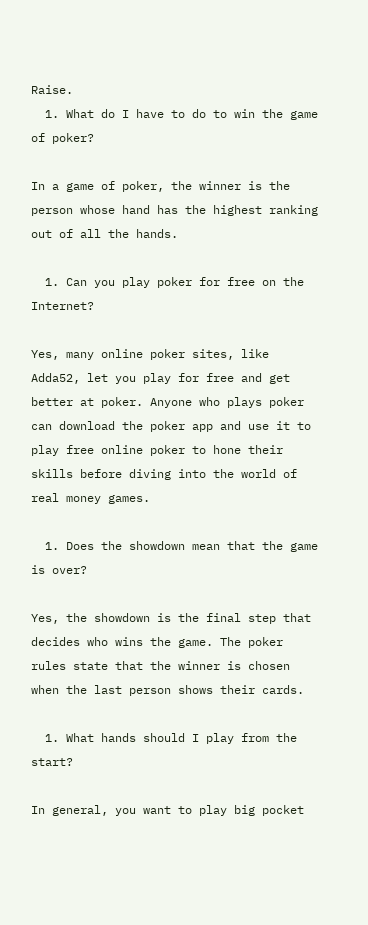Raise.
  1. What do I have to do to win the game of poker?

In a game of poker, the winner is the person whose hand has the highest ranking out of all the hands.

  1. Can you play poker for free on the Internet?

Yes, many online poker sites, like Adda52, let you play for free and get better at poker. Anyone who plays poker can download the poker app and use it to play free online poker to hone their skills before diving into the world of real money games.

  1. Does the showdown mean that the game is over?

Yes, the showdown is the final step that decides who wins the game. The poker rules state that the winner is chosen when the last person shows their cards.

  1. What hands should I play from the start?

In general, you want to play big pocket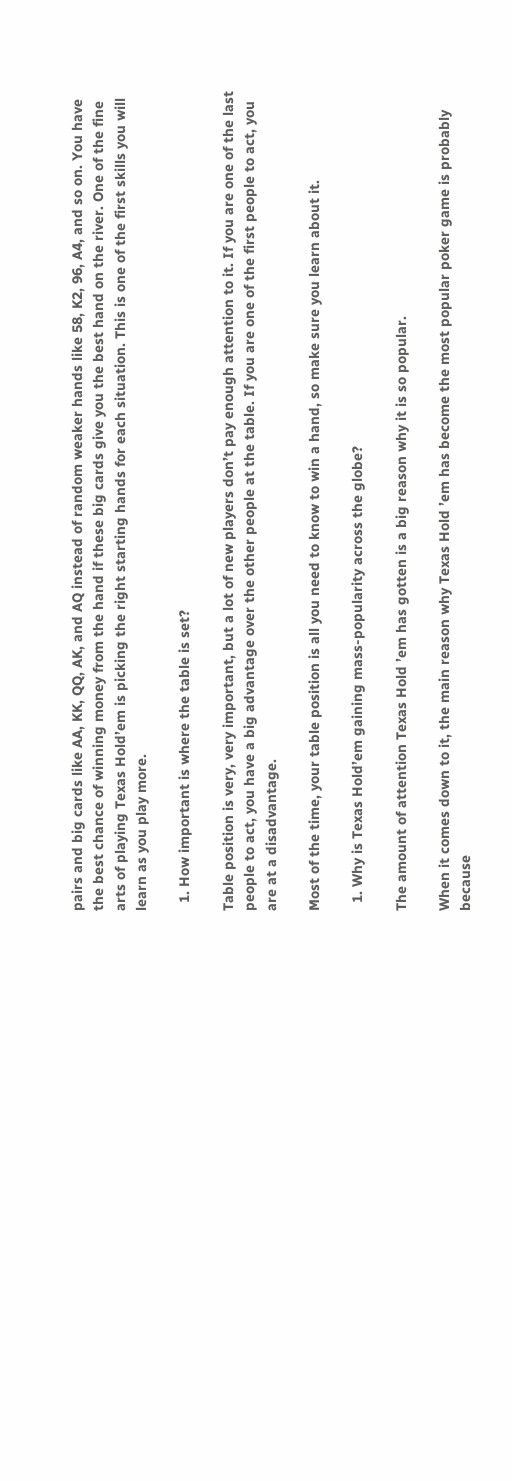pairs and big cards like AA, KK, QQ, AK, and AQ instead of random weaker hands like 58, K2, 96, A4, and so on. You have the best chance of winning money from the hand if these big cards give you the best hand on the river. One of the fine arts of playing Texas Hold’em is picking the right starting hands for each situation. This is one of the first skills you will learn as you play more.

  1. How important is where the table is set?

Table position is very, very important, but a lot of new players don’t pay enough attention to it. If you are one of the last people to act, you have a big advantage over the other people at the table. If you are one of the first people to act, you are at a disadvantage.

Most of the time, your table position is all you need to know to win a hand, so make sure you learn about it.

  1. Why is Texas Hold’em gaining mass-popularity across the globe?

The amount of attention Texas Hold ’em has gotten is a big reason why it is so popular.

When it comes down to it, the main reason why Texas Hold ’em has become the most popular poker game is probably because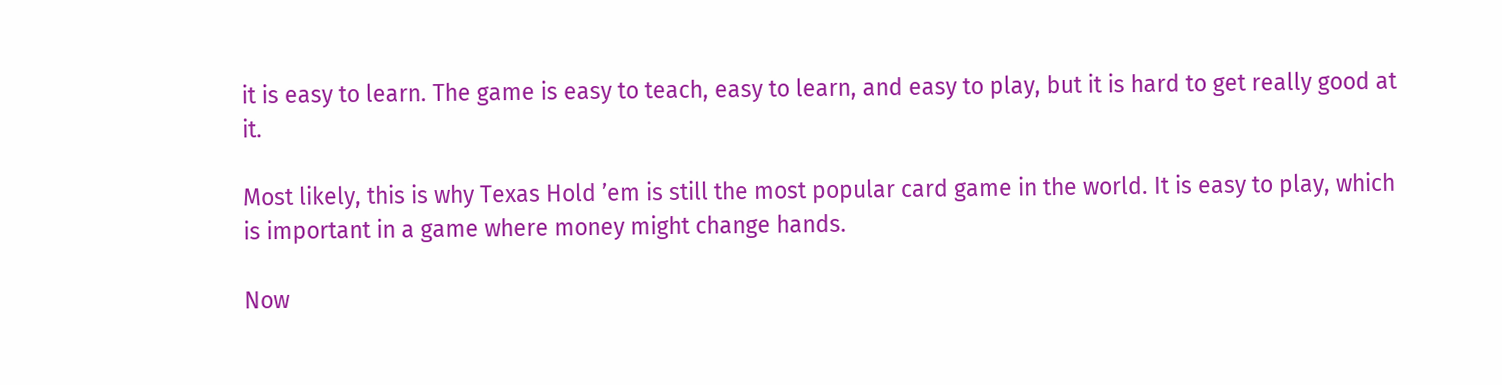it is easy to learn. The game is easy to teach, easy to learn, and easy to play, but it is hard to get really good at it.

Most likely, this is why Texas Hold ’em is still the most popular card game in the world. It is easy to play, which is important in a game where money might change hands.

Now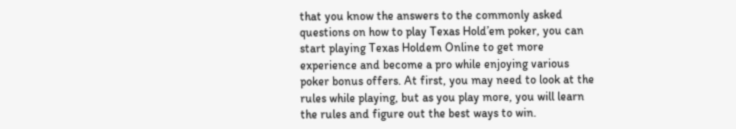that you know the answers to the commonly asked questions on how to play Texas Hold’em poker, you can start playing Texas Holdem Online to get more experience and become a pro while enjoying various poker bonus offers. At first, you may need to look at the rules while playing, but as you play more, you will learn the rules and figure out the best ways to win.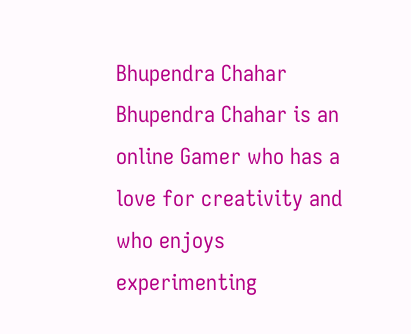Bhupendra Chahar
Bhupendra Chahar is an online Gamer who has a love for creativity and who enjoys experimenting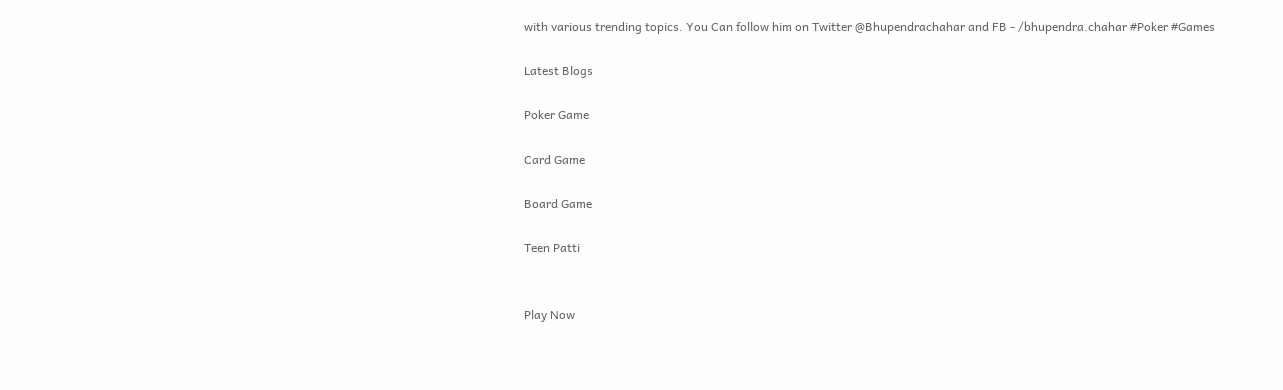with various trending topics. You Can follow him on Twitter @Bhupendrachahar and FB - /bhupendra.chahar #Poker #Games

Latest Blogs

Poker Game

Card Game

Board Game

Teen Patti


Play Now